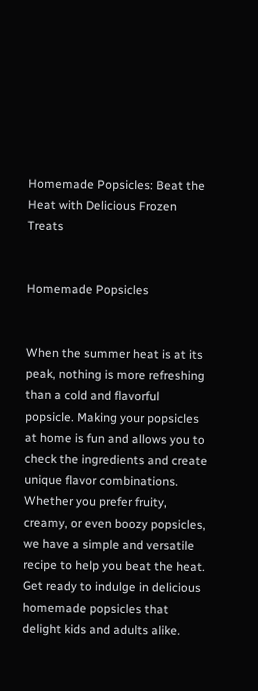Homemade Popsicles: Beat the Heat with Delicious Frozen Treats


Homemade Popsicles


When the summer heat is at its peak, nothing is more refreshing than a cold and flavorful popsicle. Making your popsicles at home is fun and allows you to check the ingredients and create unique flavor combinations. Whether you prefer fruity, creamy, or even boozy popsicles, we have a simple and versatile recipe to help you beat the heat. Get ready to indulge in delicious homemade popsicles that delight kids and adults alike.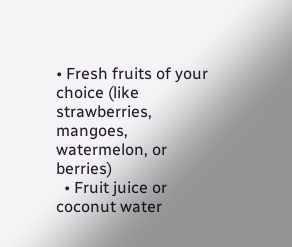• Fresh fruits of your choice (like strawberries, mangoes, watermelon, or berries)
  • Fruit juice or coconut water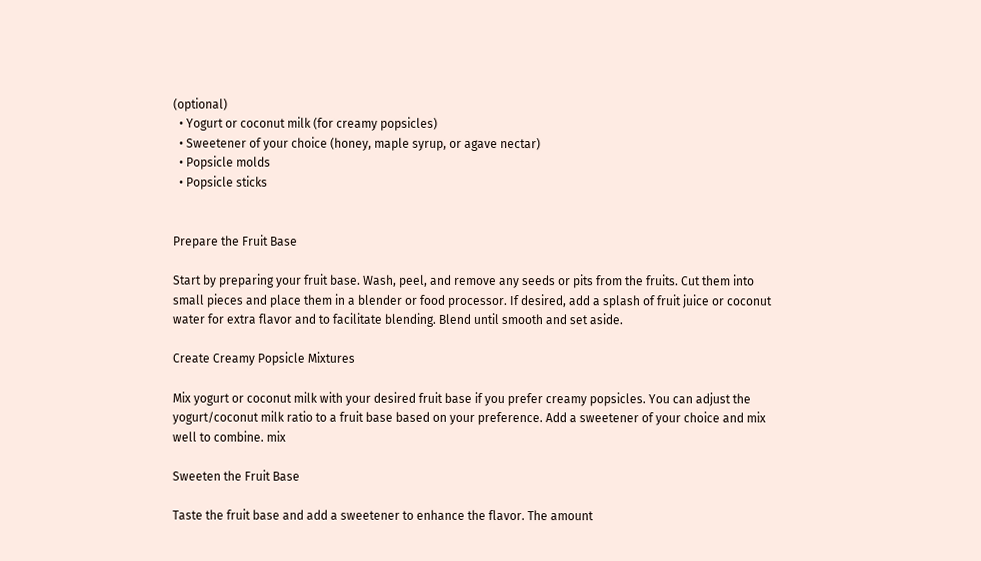(optional)
  • Yogurt or coconut milk (for creamy popsicles)
  • Sweetener of your choice (honey, maple syrup, or agave nectar)
  • Popsicle molds
  • Popsicle sticks


Prepare the Fruit Base

Start by preparing your fruit base. Wash, peel, and remove any seeds or pits from the fruits. Cut them into small pieces and place them in a blender or food processor. If desired, add a splash of fruit juice or coconut water for extra flavor and to facilitate blending. Blend until smooth and set aside.

Create Creamy Popsicle Mixtures

Mix yogurt or coconut milk with your desired fruit base if you prefer creamy popsicles. You can adjust the yogurt/coconut milk ratio to a fruit base based on your preference. Add a sweetener of your choice and mix well to combine. mix

Sweeten the Fruit Base

Taste the fruit base and add a sweetener to enhance the flavor. The amount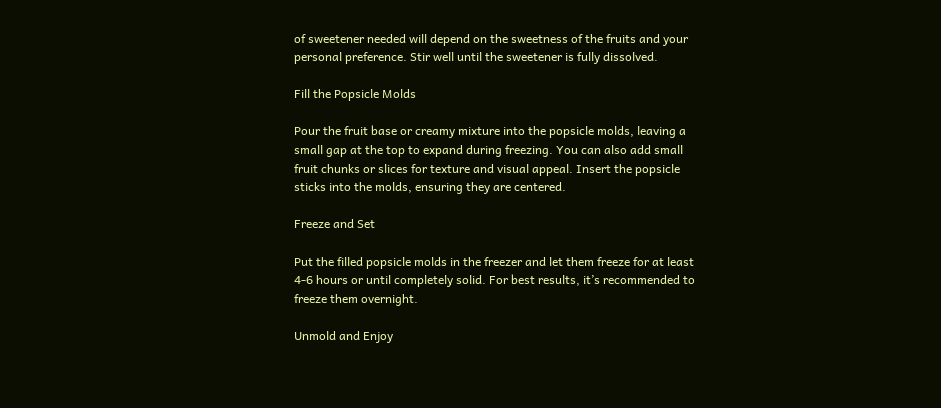of sweetener needed will depend on the sweetness of the fruits and your personal preference. Stir well until the sweetener is fully dissolved.

Fill the Popsicle Molds

Pour the fruit base or creamy mixture into the popsicle molds, leaving a small gap at the top to expand during freezing. You can also add small fruit chunks or slices for texture and visual appeal. Insert the popsicle sticks into the molds, ensuring they are centered.

Freeze and Set

Put the filled popsicle molds in the freezer and let them freeze for at least 4-6 hours or until completely solid. For best results, it’s recommended to freeze them overnight.

Unmold and Enjoy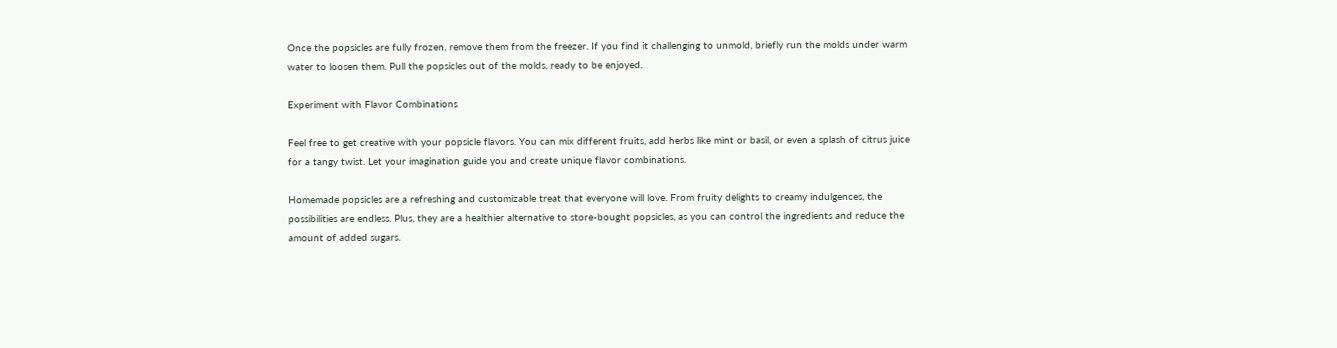Once the popsicles are fully frozen, remove them from the freezer. If you find it challenging to unmold, briefly run the molds under warm water to loosen them. Pull the popsicles out of the molds, ready to be enjoyed.

Experiment with Flavor Combinations

Feel free to get creative with your popsicle flavors. You can mix different fruits, add herbs like mint or basil, or even a splash of citrus juice for a tangy twist. Let your imagination guide you and create unique flavor combinations.

Homemade popsicles are a refreshing and customizable treat that everyone will love. From fruity delights to creamy indulgences, the possibilities are endless. Plus, they are a healthier alternative to store-bought popsicles, as you can control the ingredients and reduce the amount of added sugars.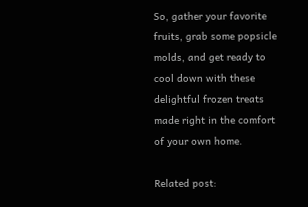So, gather your favorite fruits, grab some popsicle molds, and get ready to cool down with these delightful frozen treats made right in the comfort of your own home.

Related post: